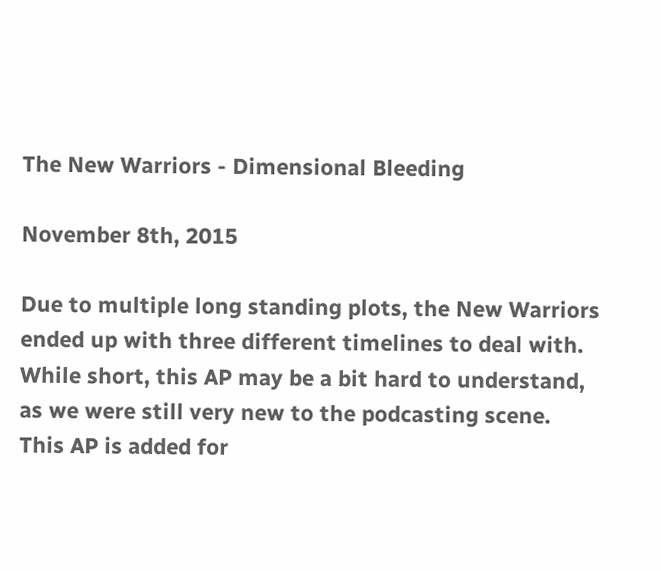The New Warriors - Dimensional Bleeding

November 8th, 2015

Due to multiple long standing plots, the New Warriors ended up with three different timelines to deal with.  While short, this AP may be a bit hard to understand, as we were still very new to the podcasting scene.  This AP is added for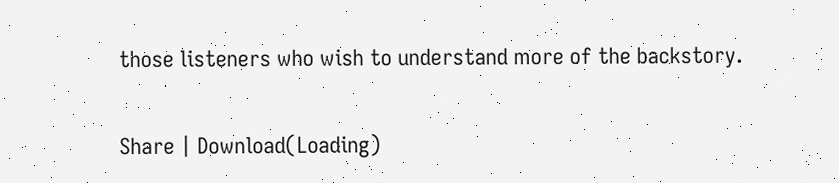those listeners who wish to understand more of the backstory.

Share | Download(Loading)